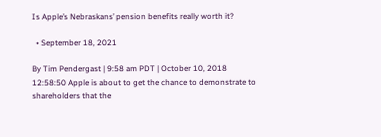Is Apple’s Nebraskans’ pension benefits really worth it?

  • September 18, 2021

By Tim Pendergast | 9:58 am PDT | October 10, 2018 12:58:50 Apple is about to get the chance to demonstrate to shareholders that the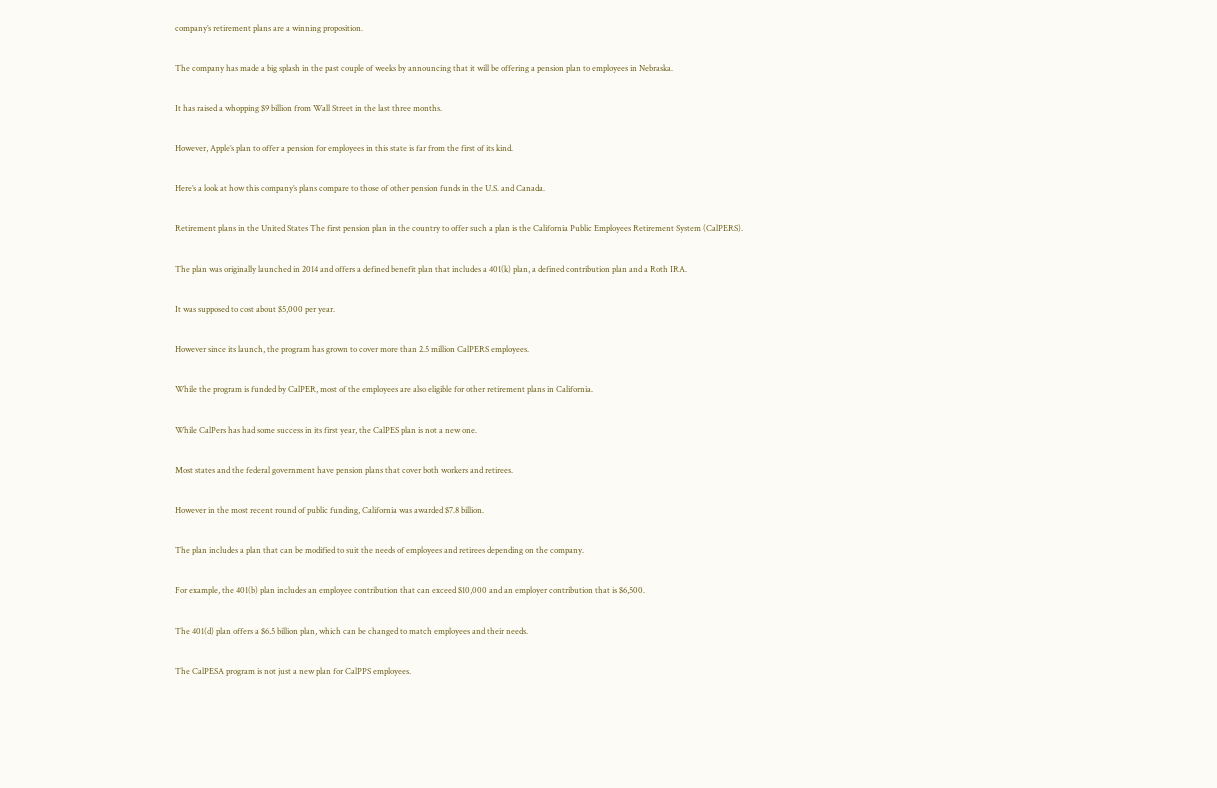company’s retirement plans are a winning proposition.

The company has made a big splash in the past couple of weeks by announcing that it will be offering a pension plan to employees in Nebraska.

It has raised a whopping $9 billion from Wall Street in the last three months.

However, Apple’s plan to offer a pension for employees in this state is far from the first of its kind.

Here’s a look at how this company’s plans compare to those of other pension funds in the U.S. and Canada.

Retirement plans in the United States The first pension plan in the country to offer such a plan is the California Public Employees Retirement System (CalPERS).

The plan was originally launched in 2014 and offers a defined benefit plan that includes a 401(k) plan, a defined contribution plan and a Roth IRA.

It was supposed to cost about $5,000 per year.

However since its launch, the program has grown to cover more than 2.5 million CalPERS employees.

While the program is funded by CalPER, most of the employees are also eligible for other retirement plans in California.

While CalPers has had some success in its first year, the CalPES plan is not a new one.

Most states and the federal government have pension plans that cover both workers and retirees.

However in the most recent round of public funding, California was awarded $7.8 billion.

The plan includes a plan that can be modified to suit the needs of employees and retirees depending on the company.

For example, the 401(b) plan includes an employee contribution that can exceed $10,000 and an employer contribution that is $6,500.

The 401(d) plan offers a $6.5 billion plan, which can be changed to match employees and their needs.

The CalPESA program is not just a new plan for CalPPS employees.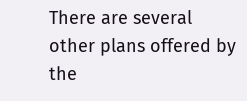There are several other plans offered by the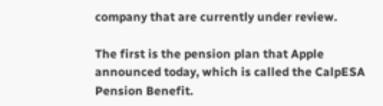company that are currently under review.

The first is the pension plan that Apple announced today, which is called the CalpESA Pension Benefit.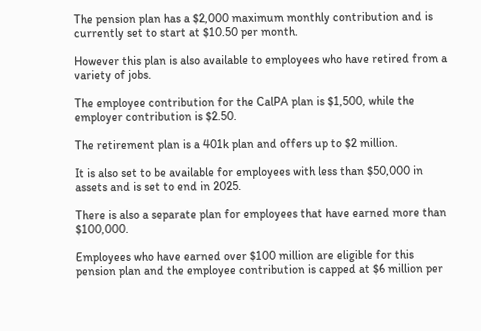The pension plan has a $2,000 maximum monthly contribution and is currently set to start at $10.50 per month.

However this plan is also available to employees who have retired from a variety of jobs.

The employee contribution for the CalPA plan is $1,500, while the employer contribution is $2.50.

The retirement plan is a 401k plan and offers up to $2 million.

It is also set to be available for employees with less than $50,000 in assets and is set to end in 2025.

There is also a separate plan for employees that have earned more than $100,000.

Employees who have earned over $100 million are eligible for this pension plan and the employee contribution is capped at $6 million per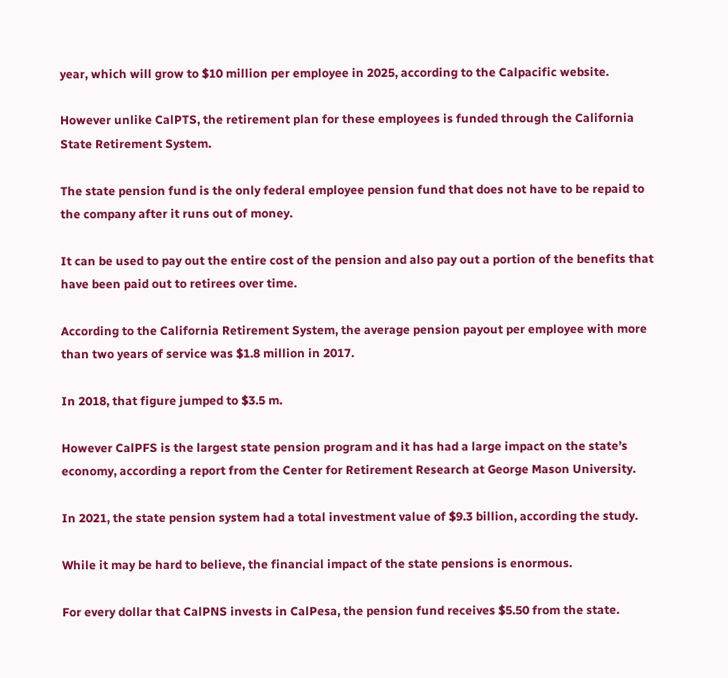year, which will grow to $10 million per employee in 2025, according to the Calpacific website.

However unlike CalPTS, the retirement plan for these employees is funded through the California State Retirement System.

The state pension fund is the only federal employee pension fund that does not have to be repaid to the company after it runs out of money.

It can be used to pay out the entire cost of the pension and also pay out a portion of the benefits that have been paid out to retirees over time.

According to the California Retirement System, the average pension payout per employee with more than two years of service was $1.8 million in 2017.

In 2018, that figure jumped to $3.5 m.

However CalPFS is the largest state pension program and it has had a large impact on the state’s economy, according a report from the Center for Retirement Research at George Mason University.

In 2021, the state pension system had a total investment value of $9.3 billion, according the study.

While it may be hard to believe, the financial impact of the state pensions is enormous.

For every dollar that CalPNS invests in CalPesa, the pension fund receives $5.50 from the state.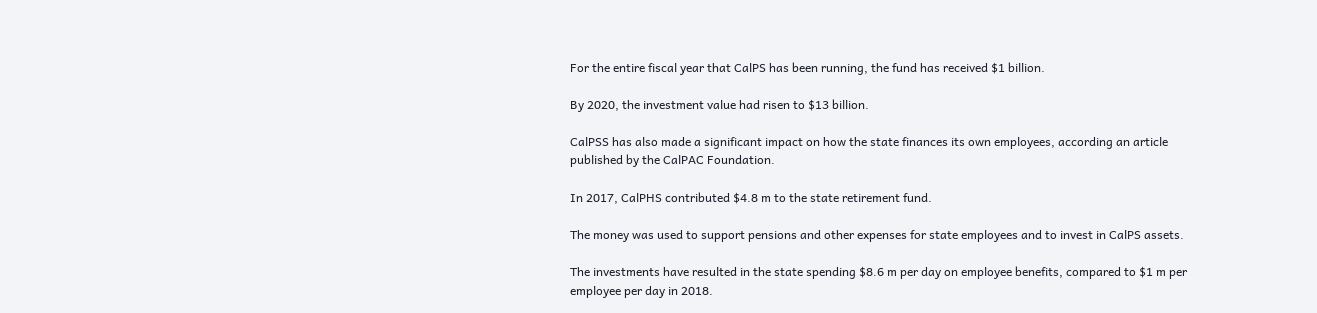For the entire fiscal year that CalPS has been running, the fund has received $1 billion.

By 2020, the investment value had risen to $13 billion.

CalPSS has also made a significant impact on how the state finances its own employees, according an article published by the CalPAC Foundation.

In 2017, CalPHS contributed $4.8 m to the state retirement fund.

The money was used to support pensions and other expenses for state employees and to invest in CalPS assets.

The investments have resulted in the state spending $8.6 m per day on employee benefits, compared to $1 m per employee per day in 2018.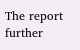The report further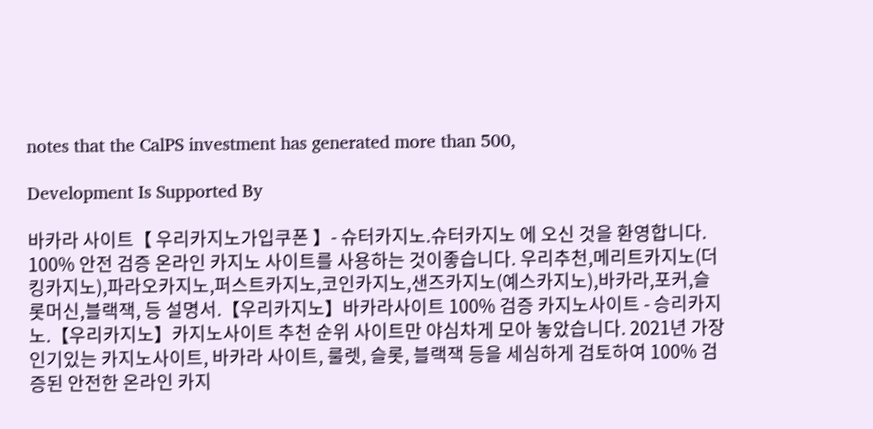notes that the CalPS investment has generated more than 500,

Development Is Supported By

바카라 사이트【 우리카지노가입쿠폰 】- 슈터카지노.슈터카지노 에 오신 것을 환영합니다. 100% 안전 검증 온라인 카지노 사이트를 사용하는 것이좋습니다. 우리추천,메리트카지노(더킹카지노),파라오카지노,퍼스트카지노,코인카지노,샌즈카지노(예스카지노),바카라,포커,슬롯머신,블랙잭, 등 설명서.【우리카지노】바카라사이트 100% 검증 카지노사이트 - 승리카지노.【우리카지노】카지노사이트 추천 순위 사이트만 야심차게 모아 놓았습니다. 2021년 가장 인기있는 카지노사이트, 바카라 사이트, 룰렛, 슬롯, 블랙잭 등을 세심하게 검토하여 100% 검증된 안전한 온라인 카지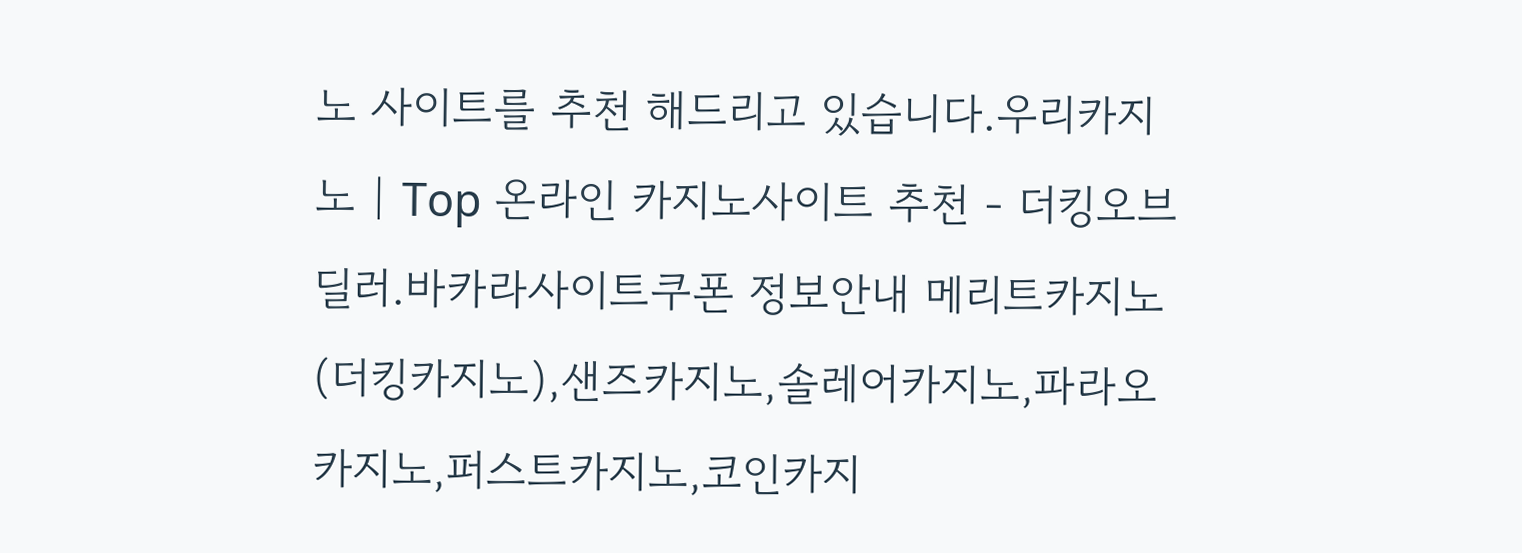노 사이트를 추천 해드리고 있습니다.우리카지노 | Top 온라인 카지노사이트 추천 - 더킹오브딜러.바카라사이트쿠폰 정보안내 메리트카지노(더킹카지노),샌즈카지노,솔레어카지노,파라오카지노,퍼스트카지노,코인카지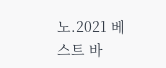노.2021 베스트 바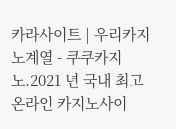카라사이트 | 우리카지노계열 - 쿠쿠카지노.2021 년 국내 최고 온라인 카지노사이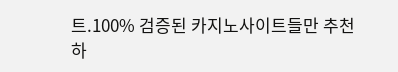트.100% 검증된 카지노사이트들만 추천하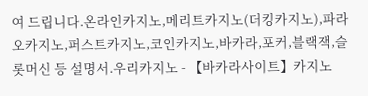여 드립니다.온라인카지노,메리트카지노(더킹카지노),파라오카지노,퍼스트카지노,코인카지노,바카라,포커,블랙잭,슬롯머신 등 설명서.우리카지노 - 【바카라사이트】카지노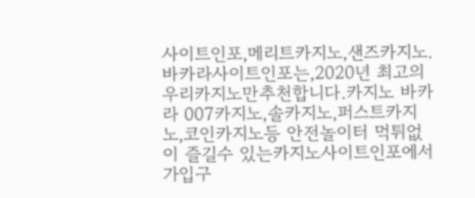사이트인포,메리트카지노,샌즈카지노.바카라사이트인포는,2020년 최고의 우리카지노만추천합니다.카지노 바카라 007카지노,솔카지노,퍼스트카지노,코인카지노등 안전놀이터 먹튀없이 즐길수 있는카지노사이트인포에서 가입구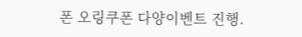폰 오링쿠폰 다양이벤트 진행.